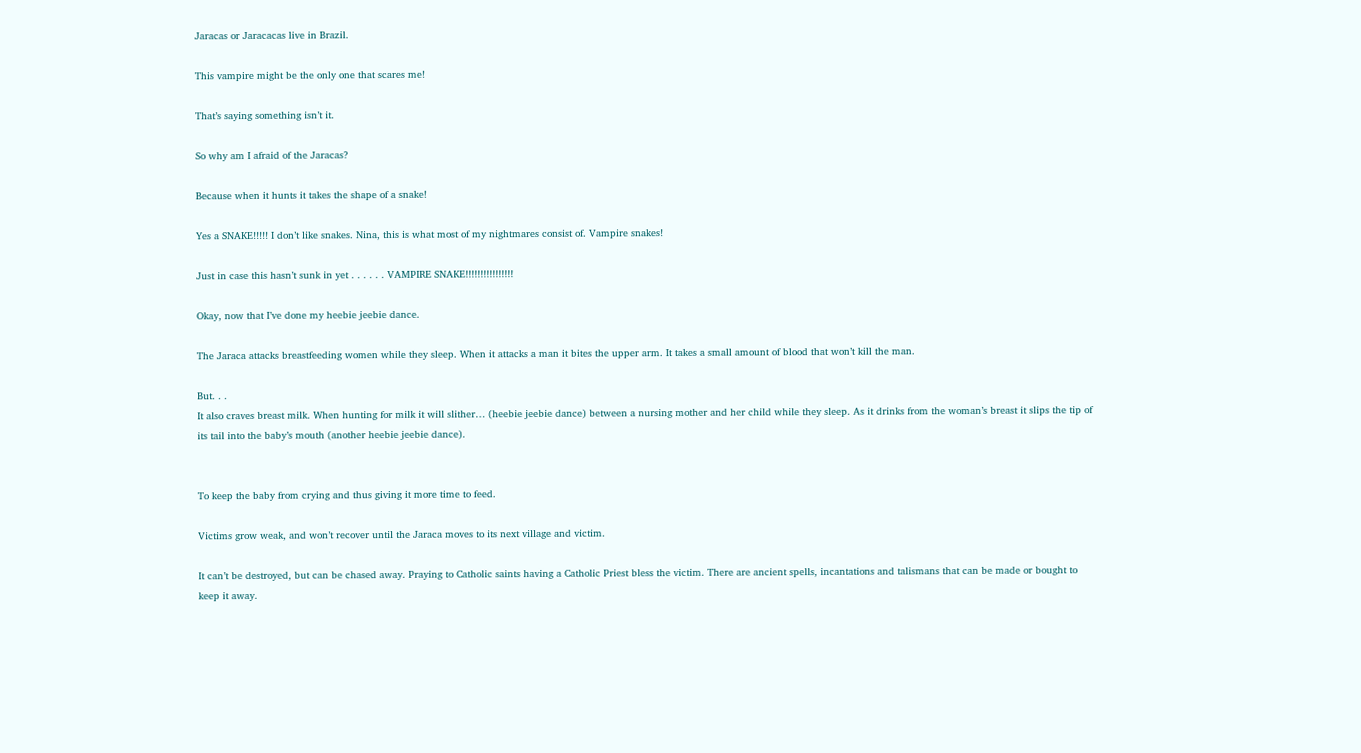Jaracas or Jaracacas live in Brazil.

This vampire might be the only one that scares me!

That’s saying something isn’t it.

So why am I afraid of the Jaracas?

Because when it hunts it takes the shape of a snake!

Yes a SNAKE!!!!! I don’t like snakes. Nina, this is what most of my nightmares consist of. Vampire snakes!

Just in case this hasn’t sunk in yet . . . . . . VAMPIRE SNAKE!!!!!!!!!!!!!!!!

Okay, now that I’ve done my heebie jeebie dance.

The Jaraca attacks breastfeeding women while they sleep. When it attacks a man it bites the upper arm. It takes a small amount of blood that won’t kill the man.

But. . .
It also craves breast milk. When hunting for milk it will slither… (heebie jeebie dance) between a nursing mother and her child while they sleep. As it drinks from the woman’s breast it slips the tip of its tail into the baby’s mouth (another heebie jeebie dance).


To keep the baby from crying and thus giving it more time to feed.

Victims grow weak, and won’t recover until the Jaraca moves to its next village and victim.

It can’t be destroyed, but can be chased away. Praying to Catholic saints having a Catholic Priest bless the victim. There are ancient spells, incantations and talismans that can be made or bought to keep it away.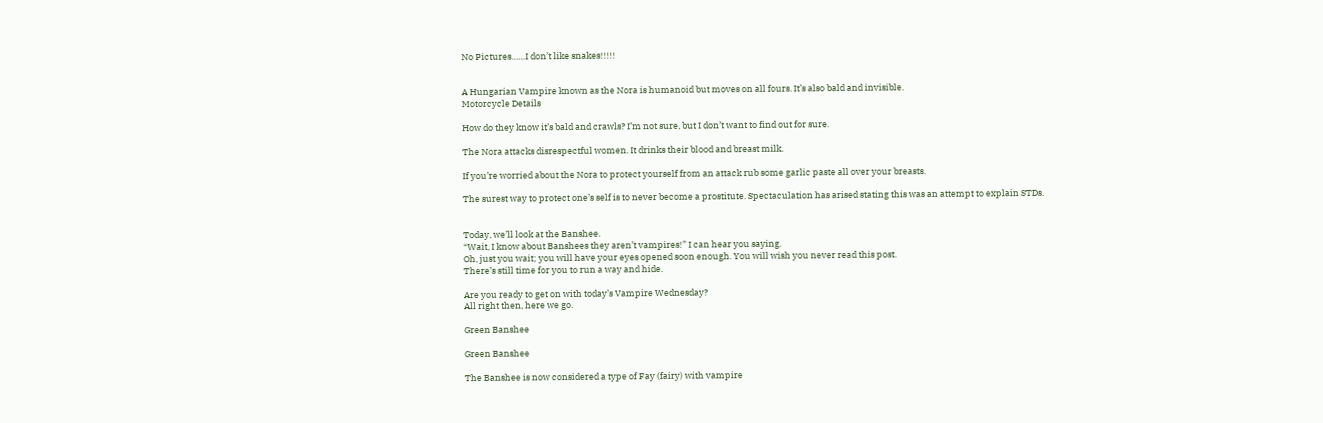No Pictures……I don’t like snakes!!!!!


A Hungarian Vampire known as the Nora is humanoid but moves on all fours. It’s also bald and invisible.
Motorcycle Details

How do they know it’s bald and crawls? I’m not sure, but I don’t want to find out for sure.

The Nora attacks disrespectful women. It drinks their blood and breast milk.

If you’re worried about the Nora to protect yourself from an attack rub some garlic paste all over your breasts.

The surest way to protect one’s self is to never become a prostitute. Spectaculation has arised stating this was an attempt to explain STDs.


Today, we’ll look at the Banshee.
“Wait, I know about Banshees they aren’t vampires!” I can hear you saying.
Oh, just you wait; you will have your eyes opened soon enough. You will wish you never read this post.
There’s still time for you to run a way and hide.

Are you ready to get on with today’s Vampire Wednesday?
All right then, here we go.

Green Banshee

Green Banshee

The Banshee is now considered a type of Fay (fairy) with vampire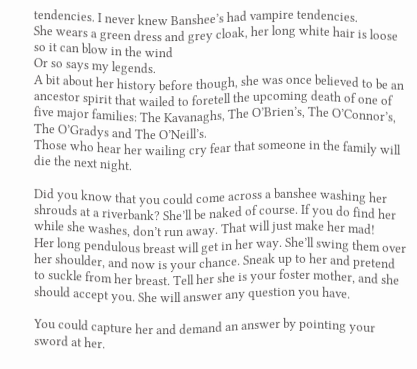tendencies. I never knew Banshee’s had vampire tendencies.
She wears a green dress and grey cloak, her long white hair is loose so it can blow in the wind
Or so says my legends.
A bit about her history before though, she was once believed to be an ancestor spirit that wailed to foretell the upcoming death of one of five major families: The Kavanaghs, The O’Brien’s, The O’Connor’s, The O’Gradys and The O’Neill’s.
Those who hear her wailing cry fear that someone in the family will die the next night.

Did you know that you could come across a banshee washing her shrouds at a riverbank? She’ll be naked of course. If you do find her while she washes, don’t run away. That will just make her mad!
Her long pendulous breast will get in her way. She’ll swing them over her shoulder, and now is your chance. Sneak up to her and pretend to suckle from her breast. Tell her she is your foster mother, and she should accept you. She will answer any question you have.

You could capture her and demand an answer by pointing your sword at her.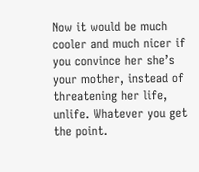Now it would be much cooler and much nicer if you convince her she’s your mother, instead of threatening her life, unlife. Whatever you get the point.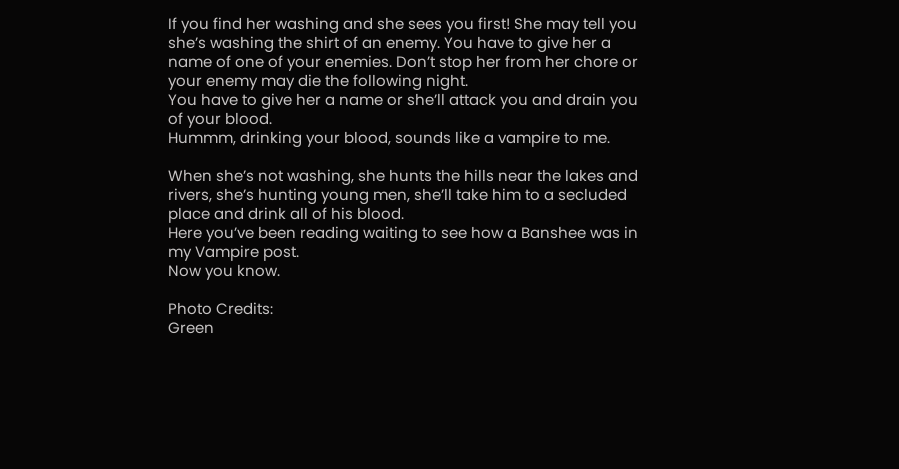If you find her washing and she sees you first! She may tell you she’s washing the shirt of an enemy. You have to give her a name of one of your enemies. Don’t stop her from her chore or your enemy may die the following night.
You have to give her a name or she’ll attack you and drain you of your blood.
Hummm, drinking your blood, sounds like a vampire to me.

When she’s not washing, she hunts the hills near the lakes and rivers, she’s hunting young men, she’ll take him to a secluded place and drink all of his blood.
Here you’ve been reading waiting to see how a Banshee was in my Vampire post.
Now you know.

Photo Credits:
Green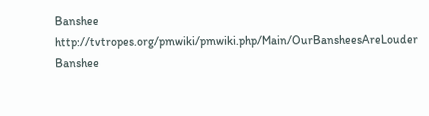Banshee http://tvtropes.org/pmwiki/pmwiki.php/Main/OurBansheesAreLouder
Banshee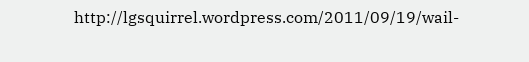http://lgsquirrel.wordpress.com/2011/09/19/wail-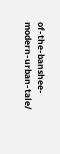of-the-banshee-modern-urban-tale/